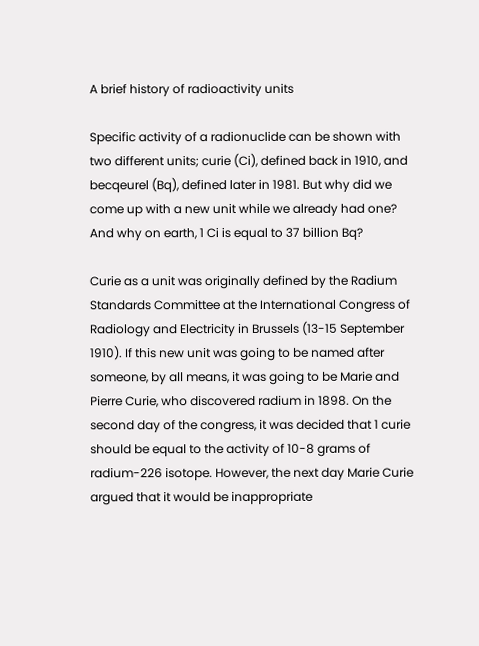A brief history of radioactivity units

Specific activity of a radionuclide can be shown with two different units; curie (Ci), defined back in 1910, and becqeurel (Bq), defined later in 1981. But why did we come up with a new unit while we already had one? And why on earth, 1 Ci is equal to 37 billion Bq?

Curie as a unit was originally defined by the Radium Standards Committee at the International Congress of Radiology and Electricity in Brussels (13-15 September 1910). If this new unit was going to be named after someone, by all means, it was going to be Marie and Pierre Curie, who discovered radium in 1898. On the second day of the congress, it was decided that 1 curie should be equal to the activity of 10-8 grams of radium-226 isotope. However, the next day Marie Curie argued that it would be inappropriate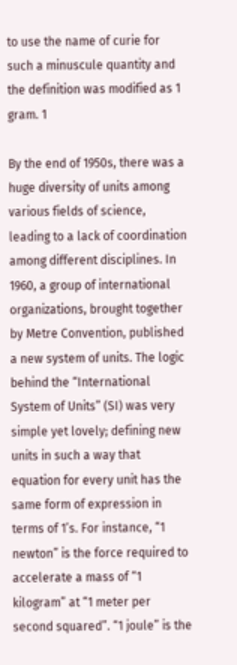to use the name of curie for such a minuscule quantity and the definition was modified as 1 gram. 1

By the end of 1950s, there was a huge diversity of units among various fields of science, leading to a lack of coordination among different disciplines. In 1960, a group of international organizations, brought together by Metre Convention, published a new system of units. The logic behind the “International System of Units” (SI) was very simple yet lovely; defining new units in such a way that equation for every unit has the same form of expression in terms of 1’s. For instance, “1 newton” is the force required to accelerate a mass of “1 kilogram” at “1 meter per second squared”. “1 joule” is the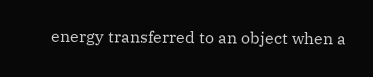energy transferred to an object when a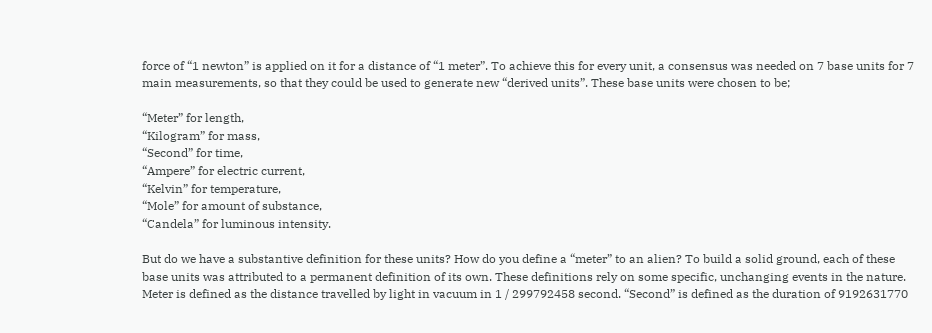force of “1 newton” is applied on it for a distance of “1 meter”. To achieve this for every unit, a consensus was needed on 7 base units for 7 main measurements, so that they could be used to generate new “derived units”. These base units were chosen to be;

“Meter” for length,
“Kilogram” for mass,
“Second” for time,
“Ampere” for electric current,
“Kelvin” for temperature,
“Mole” for amount of substance,
“Candela” for luminous intensity.

But do we have a substantive definition for these units? How do you define a “meter” to an alien? To build a solid ground, each of these base units was attributed to a permanent definition of its own. These definitions rely on some specific, unchanging events in the nature. Meter is defined as the distance travelled by light in vacuum in 1 / 299792458 second. “Second” is defined as the duration of 9192631770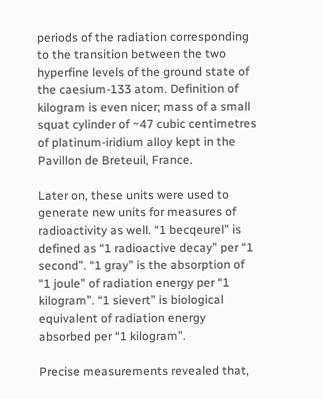periods of the radiation corresponding to the transition between the two hyperfine levels of the ground state of the caesium-133 atom. Definition of kilogram is even nicer; mass of a small squat cylinder of ~47 cubic centimetres of platinum-iridium alloy kept in the Pavillon de Breteuil, France.

Later on, these units were used to generate new units for measures of radioactivity as well. “1 becqeurel” is defined as “1 radioactive decay” per “1 second”. “1 gray” is the absorption of “1 joule” of radiation energy per “1 kilogram”. “1 sievert” is biological equivalent of radiation energy absorbed per “1 kilogram”.

Precise measurements revealed that,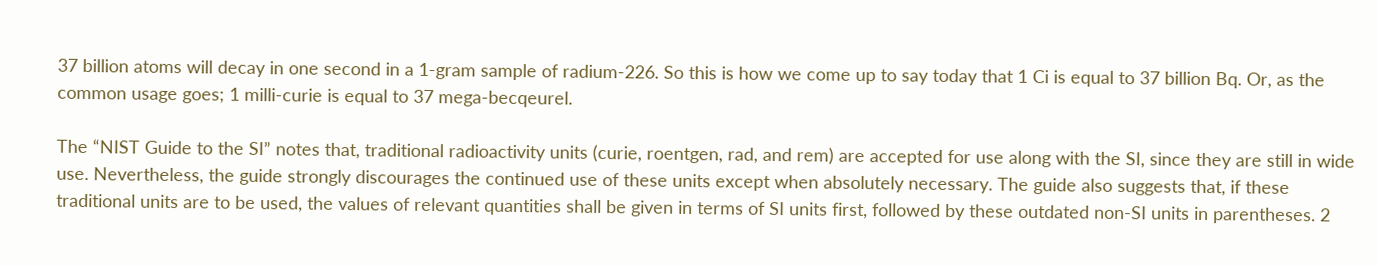37 billion atoms will decay in one second in a 1-gram sample of radium-226. So this is how we come up to say today that 1 Ci is equal to 37 billion Bq. Or, as the common usage goes; 1 milli-curie is equal to 37 mega-becqeurel.

The “NIST Guide to the SI” notes that, traditional radioactivity units (curie, roentgen, rad, and rem) are accepted for use along with the SI, since they are still in wide use. Nevertheless, the guide strongly discourages the continued use of these units except when absolutely necessary. The guide also suggests that, if these traditional units are to be used, the values of relevant quantities shall be given in terms of SI units first, followed by these outdated non-SI units in parentheses. 2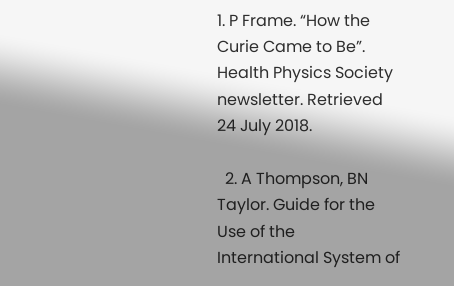1. P Frame. “How the Curie Came to Be”. Health Physics Society newsletter. Retrieved 24 July 2018.

  2. A Thompson, BN Taylor. Guide for the Use of the International System of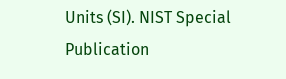Units (SI). NIST Special Publication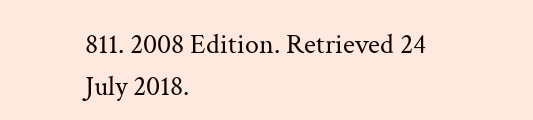811. 2008 Edition. Retrieved 24 July 2018.